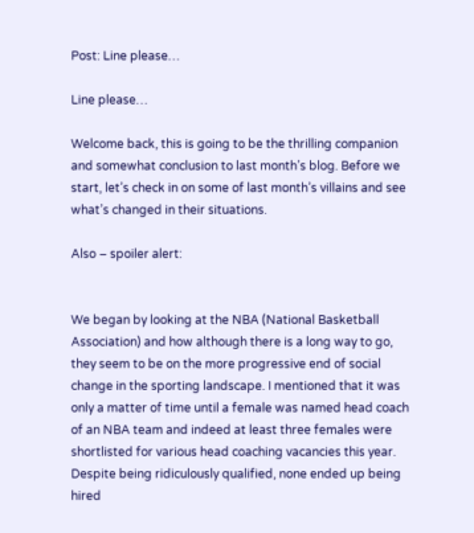Post: Line please…

Line please…

Welcome back, this is going to be the thrilling companion and somewhat conclusion to last month’s blog. Before we start, let’s check in on some of last month’s villains and see what’s changed in their situations.

Also – spoiler alert:


We began by looking at the NBA (National Basketball Association) and how although there is a long way to go, they seem to be on the more progressive end of social change in the sporting landscape. I mentioned that it was only a matter of time until a female was named head coach of an NBA team and indeed at least three females were shortlisted for various head coaching vacancies this year. Despite being ridiculously qualified, none ended up being hired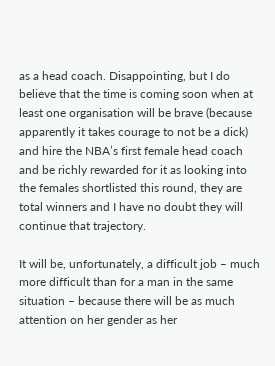as a head coach. Disappointing, but I do believe that the time is coming soon when at least one organisation will be brave (because apparently it takes courage to not be a dick) and hire the NBA’s first female head coach and be richly rewarded for it as looking into the females shortlisted this round, they are total winners and I have no doubt they will continue that trajectory.

It will be, unfortunately, a difficult job – much more difficult than for a man in the same situation – because there will be as much attention on her gender as her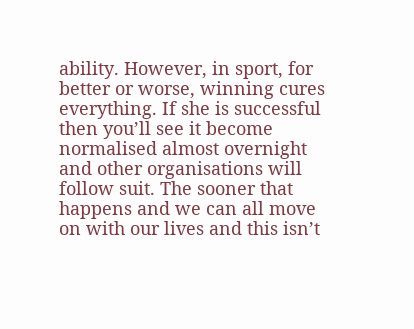ability. However, in sport, for better or worse, winning cures everything. If she is successful then you’ll see it become normalised almost overnight and other organisations will follow suit. The sooner that happens and we can all move on with our lives and this isn’t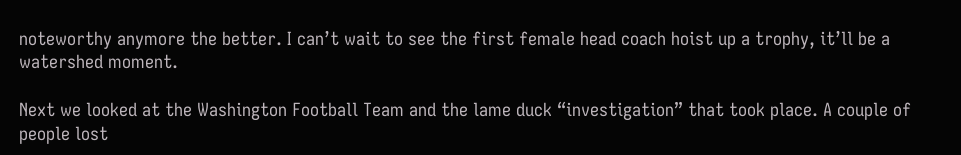noteworthy anymore the better. I can’t wait to see the first female head coach hoist up a trophy, it’ll be a watershed moment.

Next we looked at the Washington Football Team and the lame duck “investigation” that took place. A couple of people lost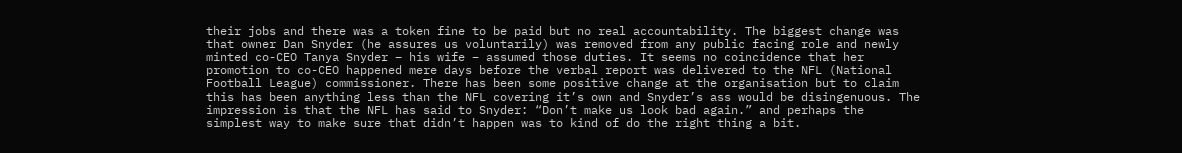their jobs and there was a token fine to be paid but no real accountability. The biggest change was that owner Dan Snyder (he assures us voluntarily) was removed from any public facing role and newly minted co-CEO Tanya Snyder – his wife – assumed those duties. It seems no coincidence that her promotion to co-CEO happened mere days before the verbal report was delivered to the NFL (National Football League) commissioner. There has been some positive change at the organisation but to claim this has been anything less than the NFL covering it’s own and Snyder’s ass would be disingenuous. The impression is that the NFL has said to Snyder: “Don’t make us look bad again.” and perhaps the simplest way to make sure that didn’t happen was to kind of do the right thing a bit.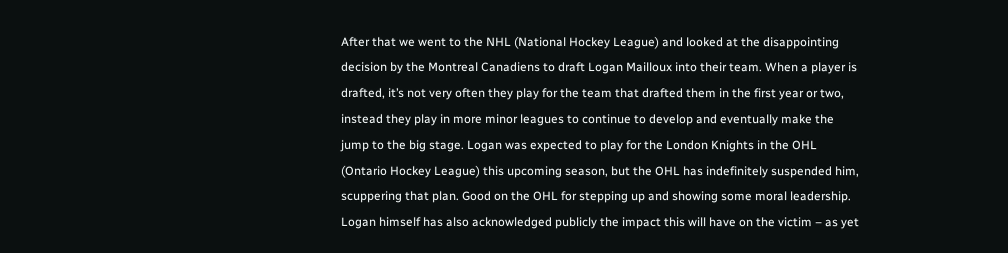After that we went to the NHL (National Hockey League) and looked at the disappointing decision by the Montreal Canadiens to draft Logan Mailloux into their team. When a player is drafted, it’s not very often they play for the team that drafted them in the first year or two, instead they play in more minor leagues to continue to develop and eventually make the jump to the big stage. Logan was expected to play for the London Knights in the OHL (Ontario Hockey League) this upcoming season, but the OHL has indefinitely suspended him, scuppering that plan. Good on the OHL for stepping up and showing some moral leadership. Logan himself has also acknowledged publicly the impact this will have on the victim – as yet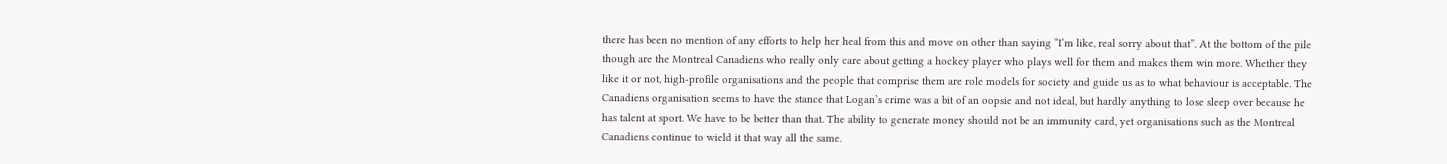there has been no mention of any efforts to help her heal from this and move on other than saying “I’m like, real sorry about that”. At the bottom of the pile though are the Montreal Canadiens who really only care about getting a hockey player who plays well for them and makes them win more. Whether they like it or not, high-profile organisations and the people that comprise them are role models for society and guide us as to what behaviour is acceptable. The Canadiens organisation seems to have the stance that Logan’s crime was a bit of an oopsie and not ideal, but hardly anything to lose sleep over because he has talent at sport. We have to be better than that. The ability to generate money should not be an immunity card, yet organisations such as the Montreal Canadiens continue to wield it that way all the same.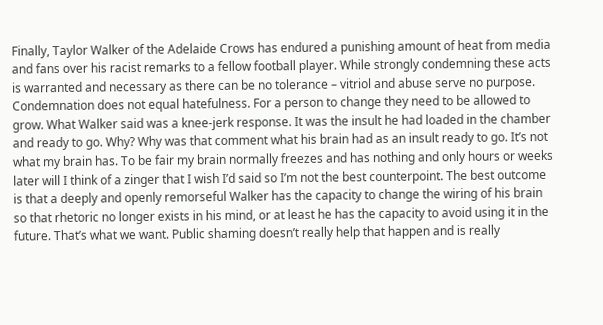Finally, Taylor Walker of the Adelaide Crows has endured a punishing amount of heat from media and fans over his racist remarks to a fellow football player. While strongly condemning these acts is warranted and necessary as there can be no tolerance – vitriol and abuse serve no purpose. Condemnation does not equal hatefulness. For a person to change they need to be allowed to grow. What Walker said was a knee-jerk response. It was the insult he had loaded in the chamber and ready to go. Why? Why was that comment what his brain had as an insult ready to go. It’s not what my brain has. To be fair my brain normally freezes and has nothing and only hours or weeks later will I think of a zinger that I wish I’d said so I’m not the best counterpoint. The best outcome is that a deeply and openly remorseful Walker has the capacity to change the wiring of his brain so that rhetoric no longer exists in his mind, or at least he has the capacity to avoid using it in the future. That’s what we want. Public shaming doesn’t really help that happen and is really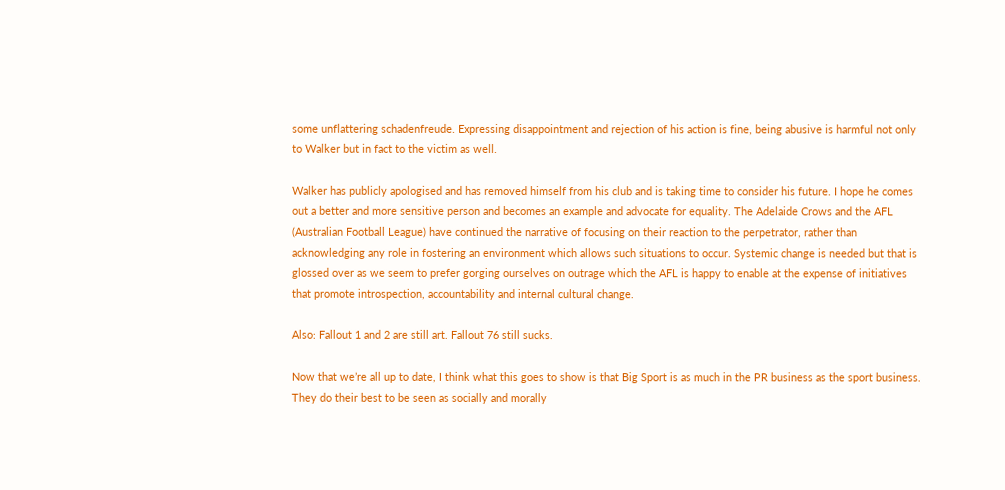some unflattering schadenfreude. Expressing disappointment and rejection of his action is fine, being abusive is harmful not only to Walker but in fact to the victim as well.

Walker has publicly apologised and has removed himself from his club and is taking time to consider his future. I hope he comes out a better and more sensitive person and becomes an example and advocate for equality. The Adelaide Crows and the AFL (Australian Football League) have continued the narrative of focusing on their reaction to the perpetrator, rather than acknowledging any role in fostering an environment which allows such situations to occur. Systemic change is needed but that is glossed over as we seem to prefer gorging ourselves on outrage which the AFL is happy to enable at the expense of initiatives that promote introspection, accountability and internal cultural change.

Also: Fallout 1 and 2 are still art. Fallout 76 still sucks.

Now that we’re all up to date, I think what this goes to show is that Big Sport is as much in the PR business as the sport business. They do their best to be seen as socially and morally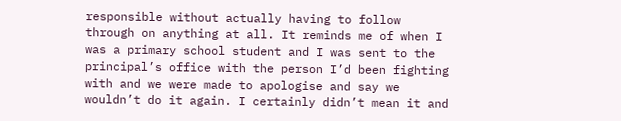responsible without actually having to follow through on anything at all. It reminds me of when I was a primary school student and I was sent to the principal’s office with the person I’d been fighting with and we were made to apologise and say we wouldn’t do it again. I certainly didn’t mean it and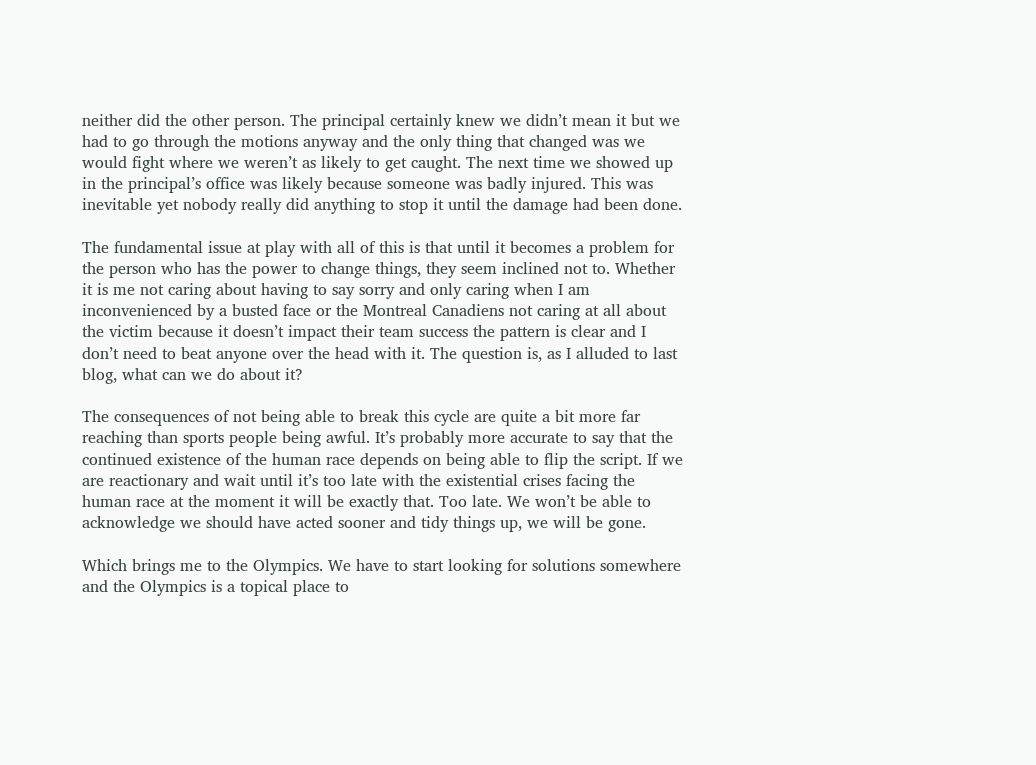neither did the other person. The principal certainly knew we didn’t mean it but we had to go through the motions anyway and the only thing that changed was we would fight where we weren’t as likely to get caught. The next time we showed up in the principal’s office was likely because someone was badly injured. This was inevitable yet nobody really did anything to stop it until the damage had been done.

The fundamental issue at play with all of this is that until it becomes a problem for the person who has the power to change things, they seem inclined not to. Whether it is me not caring about having to say sorry and only caring when I am inconvenienced by a busted face or the Montreal Canadiens not caring at all about the victim because it doesn’t impact their team success the pattern is clear and I don’t need to beat anyone over the head with it. The question is, as I alluded to last blog, what can we do about it?

The consequences of not being able to break this cycle are quite a bit more far reaching than sports people being awful. It’s probably more accurate to say that the continued existence of the human race depends on being able to flip the script. If we are reactionary and wait until it’s too late with the existential crises facing the human race at the moment it will be exactly that. Too late. We won’t be able to acknowledge we should have acted sooner and tidy things up, we will be gone.

Which brings me to the Olympics. We have to start looking for solutions somewhere and the Olympics is a topical place to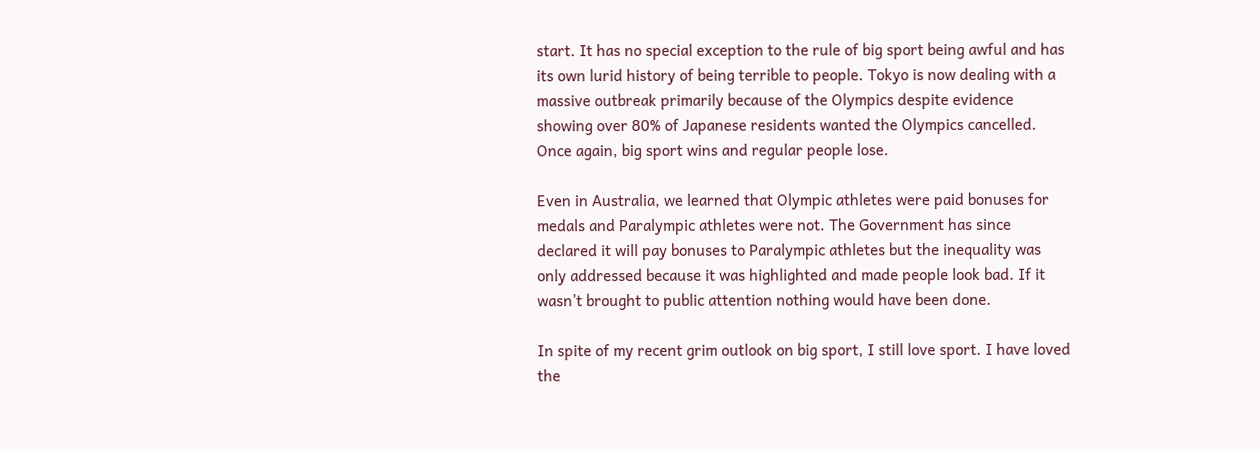start. It has no special exception to the rule of big sport being awful and has its own lurid history of being terrible to people. Tokyo is now dealing with a massive outbreak primarily because of the Olympics despite evidence showing over 80% of Japanese residents wanted the Olympics cancelled. Once again, big sport wins and regular people lose.

Even in Australia, we learned that Olympic athletes were paid bonuses for medals and Paralympic athletes were not. The Government has since declared it will pay bonuses to Paralympic athletes but the inequality was only addressed because it was highlighted and made people look bad. If it wasn’t brought to public attention nothing would have been done.

In spite of my recent grim outlook on big sport, I still love sport. I have loved the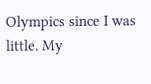Olympics since I was little. My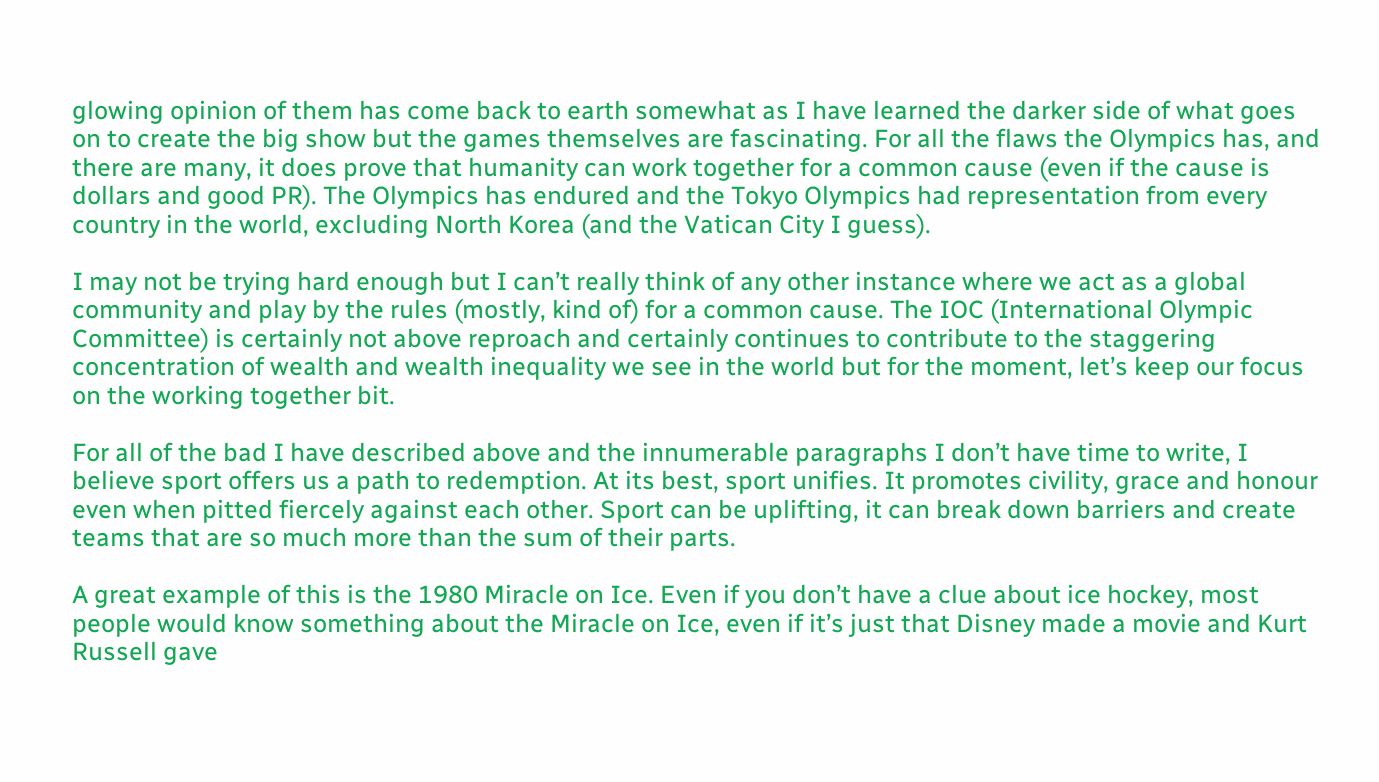glowing opinion of them has come back to earth somewhat as I have learned the darker side of what goes on to create the big show but the games themselves are fascinating. For all the flaws the Olympics has, and there are many, it does prove that humanity can work together for a common cause (even if the cause is dollars and good PR). The Olympics has endured and the Tokyo Olympics had representation from every country in the world, excluding North Korea (and the Vatican City I guess).

I may not be trying hard enough but I can’t really think of any other instance where we act as a global community and play by the rules (mostly, kind of) for a common cause. The IOC (International Olympic Committee) is certainly not above reproach and certainly continues to contribute to the staggering concentration of wealth and wealth inequality we see in the world but for the moment, let’s keep our focus on the working together bit.

For all of the bad I have described above and the innumerable paragraphs I don’t have time to write, I believe sport offers us a path to redemption. At its best, sport unifies. It promotes civility, grace and honour even when pitted fiercely against each other. Sport can be uplifting, it can break down barriers and create teams that are so much more than the sum of their parts.

A great example of this is the 1980 Miracle on Ice. Even if you don’t have a clue about ice hockey, most people would know something about the Miracle on Ice, even if it’s just that Disney made a movie and Kurt Russell gave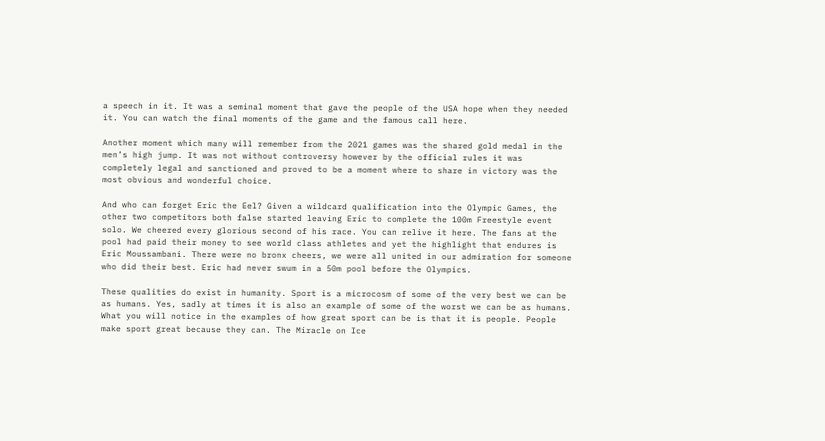a speech in it. It was a seminal moment that gave the people of the USA hope when they needed it. You can watch the final moments of the game and the famous call here.

Another moment which many will remember from the 2021 games was the shared gold medal in the men’s high jump. It was not without controversy however by the official rules it was completely legal and sanctioned and proved to be a moment where to share in victory was the most obvious and wonderful choice.

And who can forget Eric the Eel? Given a wildcard qualification into the Olympic Games, the other two competitors both false started leaving Eric to complete the 100m Freestyle event solo. We cheered every glorious second of his race. You can relive it here. The fans at the pool had paid their money to see world class athletes and yet the highlight that endures is Eric Moussambani. There were no bronx cheers, we were all united in our admiration for someone who did their best. Eric had never swum in a 50m pool before the Olympics.

These qualities do exist in humanity. Sport is a microcosm of some of the very best we can be as humans. Yes, sadly at times it is also an example of some of the worst we can be as humans. What you will notice in the examples of how great sport can be is that it is people. People make sport great because they can. The Miracle on Ice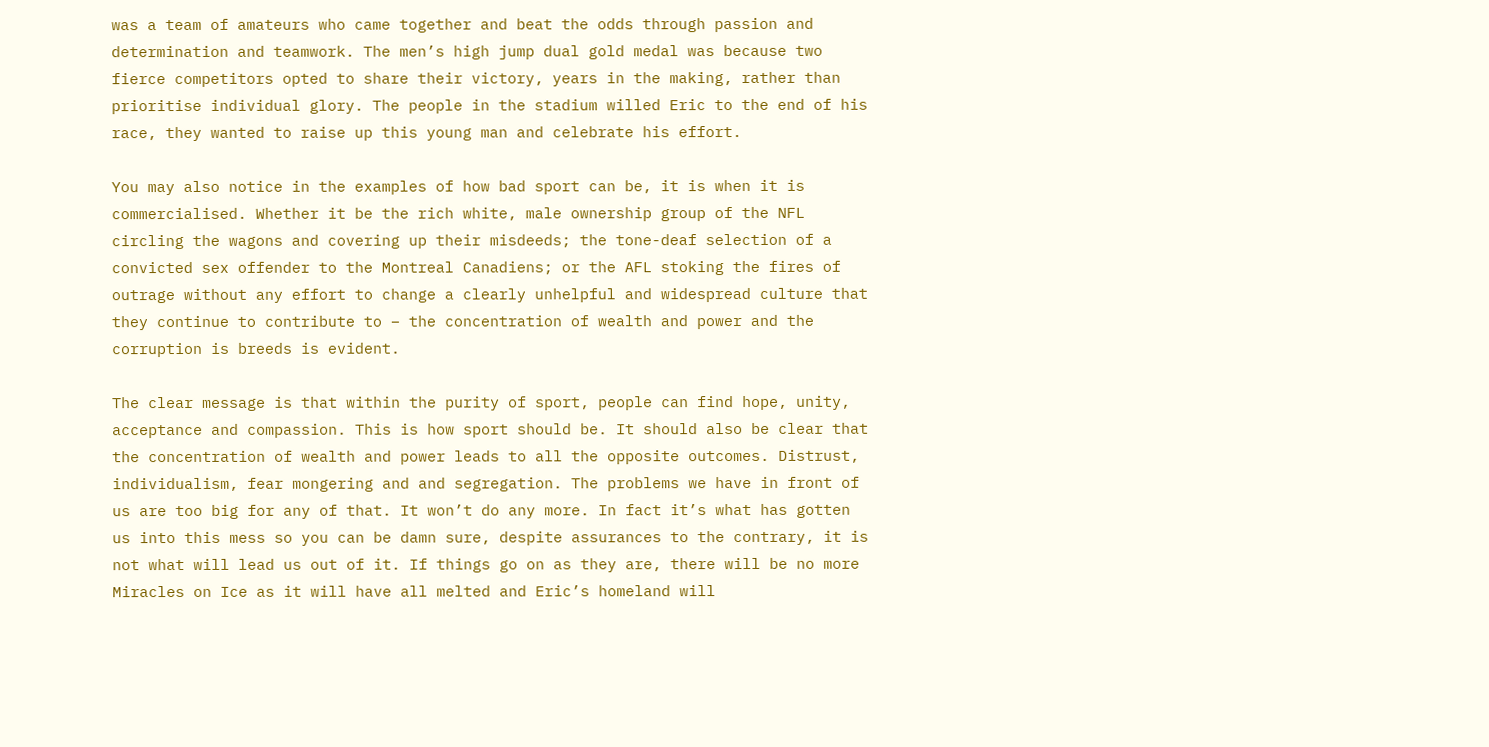was a team of amateurs who came together and beat the odds through passion and determination and teamwork. The men’s high jump dual gold medal was because two fierce competitors opted to share their victory, years in the making, rather than prioritise individual glory. The people in the stadium willed Eric to the end of his race, they wanted to raise up this young man and celebrate his effort.

You may also notice in the examples of how bad sport can be, it is when it is commercialised. Whether it be the rich white, male ownership group of the NFL circling the wagons and covering up their misdeeds; the tone-deaf selection of a convicted sex offender to the Montreal Canadiens; or the AFL stoking the fires of outrage without any effort to change a clearly unhelpful and widespread culture that they continue to contribute to – the concentration of wealth and power and the corruption is breeds is evident.

The clear message is that within the purity of sport, people can find hope, unity, acceptance and compassion. This is how sport should be. It should also be clear that the concentration of wealth and power leads to all the opposite outcomes. Distrust, individualism, fear mongering and and segregation. The problems we have in front of us are too big for any of that. It won’t do any more. In fact it’s what has gotten us into this mess so you can be damn sure, despite assurances to the contrary, it is not what will lead us out of it. If things go on as they are, there will be no more Miracles on Ice as it will have all melted and Eric’s homeland will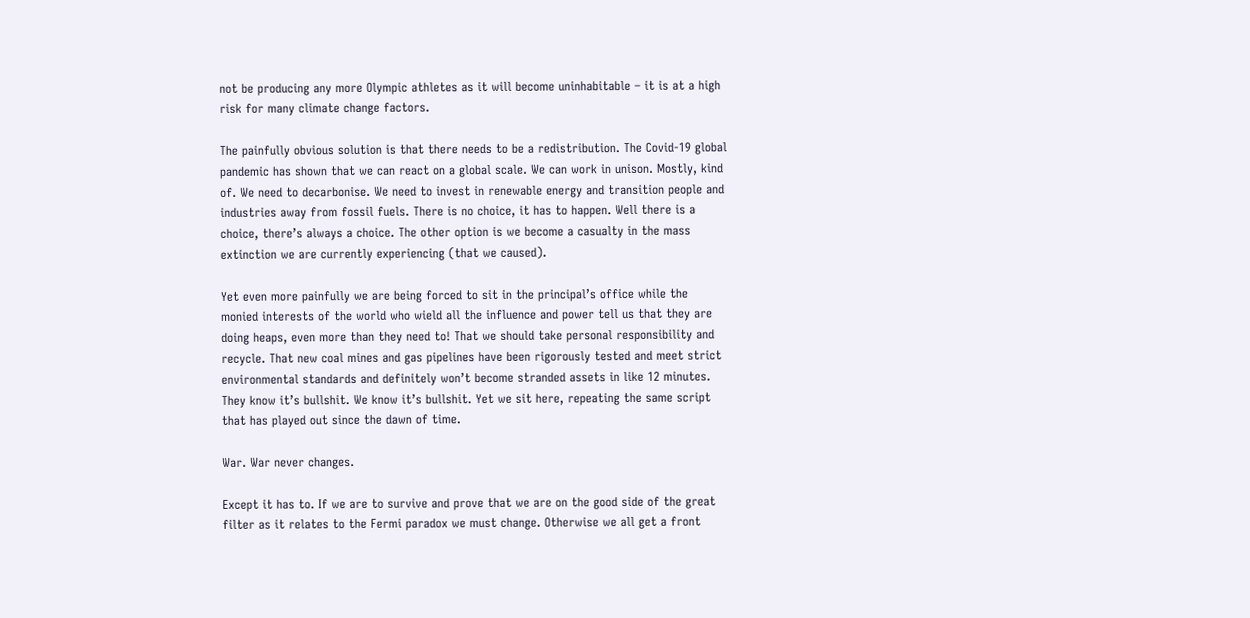not be producing any more Olympic athletes as it will become uninhabitable – it is at a high risk for many climate change factors.

The painfully obvious solution is that there needs to be a redistribution. The Covid-19 global pandemic has shown that we can react on a global scale. We can work in unison. Mostly, kind of. We need to decarbonise. We need to invest in renewable energy and transition people and industries away from fossil fuels. There is no choice, it has to happen. Well there is a choice, there’s always a choice. The other option is we become a casualty in the mass extinction we are currently experiencing (that we caused).

Yet even more painfully we are being forced to sit in the principal’s office while the monied interests of the world who wield all the influence and power tell us that they are doing heaps, even more than they need to! That we should take personal responsibility and recycle. That new coal mines and gas pipelines have been rigorously tested and meet strict environmental standards and definitely won’t become stranded assets in like 12 minutes. They know it’s bullshit. We know it’s bullshit. Yet we sit here, repeating the same script that has played out since the dawn of time.

War. War never changes.

Except it has to. If we are to survive and prove that we are on the good side of the great filter as it relates to the Fermi paradox we must change. Otherwise we all get a front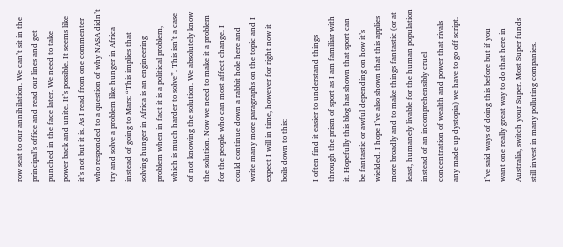row seat to our annihilation. We can’t sit in the principal’s office and read our lines and get punched in the face later. We need to take power back and unite. It’s possible. It seems like it’s not but it is. As I read from one commenter who responded to a question of why NASA didn’t try and solve a problem like hunger in Africa instead of going to Mars: “This implies that solving hunger in Africa is an engineering problem when in fact it is a political problem, which is much harder to solve”. This isn’t a case of not knowing the solution. We absolutely know the solution. Now we need to make it a problem for the people who can most affect change. I could continue down a rabbit hole here and write many more paragraphs on the topic and I expect I will in time, however for right now it boils down to this:

I often find it easier to understand things through the prism of sport as I am familiar with it. Hopefully this blog has shown that sport can be fantastic or awful depending on how it’s wielded. I hope I’ve also shown that this applies more broadly and to make things fantastic (or at least, humanely livable for the human population instead of an incomprehensibly cruel concentration of wealth and power that rivals any made up dystopia) we have to go off script.

I’ve said ways of doing this before but if you want one really great way to do that here in Australia, switch your Super. Most Super funds still invest in many polluting companies.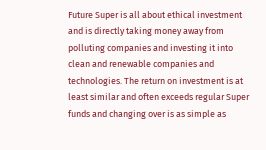Future Super is all about ethical investment and is directly taking money away from polluting companies and investing it into clean and renewable companies and technologies. The return on investment is at least similar and often exceeds regular Super funds and changing over is as simple as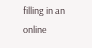filling in an online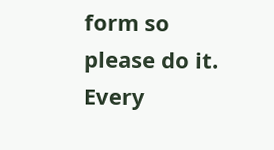form so please do it. Every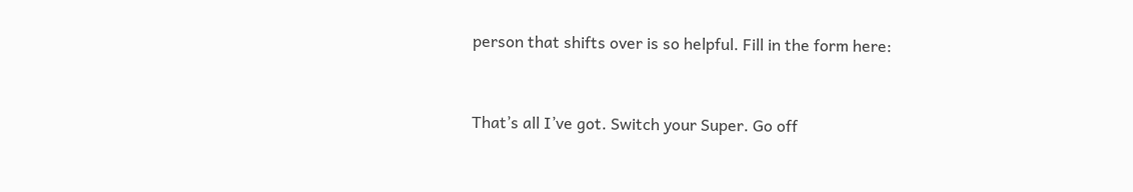person that shifts over is so helpful. Fill in the form here:


That’s all I’ve got. Switch your Super. Go off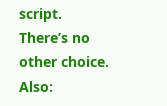script. There’s no other choice. Also: